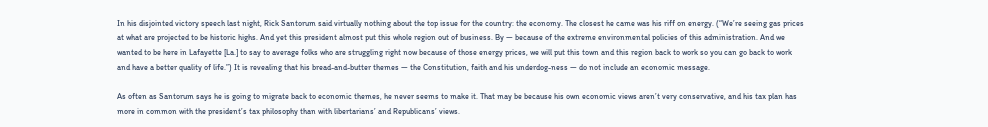In his disjointed victory speech last night, Rick Santorum said virtually nothing about the top issue for the country: the economy. The closest he came was his riff on energy. (“We’re seeing gas prices at what are projected to be historic highs. And yet this president almost put this whole region out of business. By — because of the extreme environmental policies of this administration. And we wanted to be here in Lafayette [La.] to say to average folks who are struggling right now because of those energy prices, we will put this town and this region back to work so you can go back to work and have a better quality of life.”) It is revealing that his bread-and-butter themes — the Constitution, faith and his underdog-ness — do not include an economic message.

As often as Santorum says he is going to migrate back to economic themes, he never seems to make it. That may be because his own economic views aren’t very conservative, and his tax plan has more in common with the president’s tax philosophy than with libertarians’ and Republicans’ views.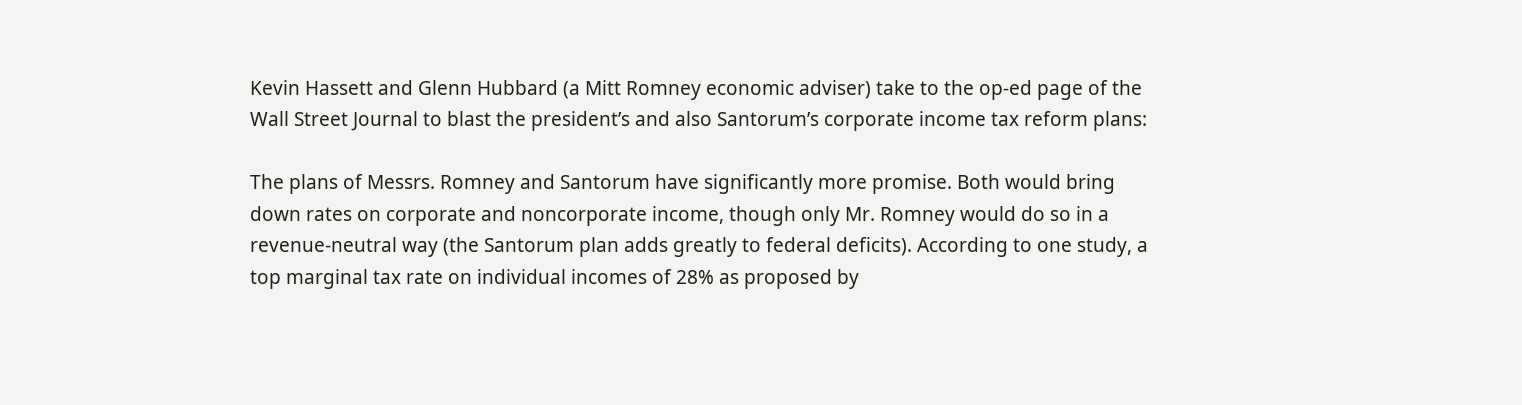Kevin Hassett and Glenn Hubbard (a Mitt Romney economic adviser) take to the op-ed page of the Wall Street Journal to blast the president’s and also Santorum’s corporate income tax reform plans:

The plans of Messrs. Romney and Santorum have significantly more promise. Both would bring down rates on corporate and noncorporate income, though only Mr. Romney would do so in a revenue-neutral way (the Santorum plan adds greatly to federal deficits). According to one study, a top marginal tax rate on individual incomes of 28% as proposed by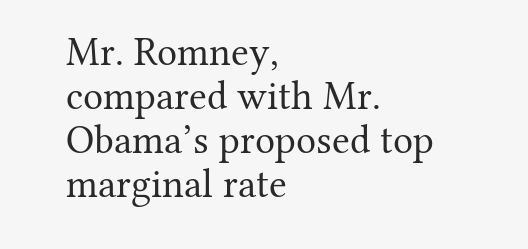Mr. Romney, compared with Mr. Obama’s proposed top marginal rate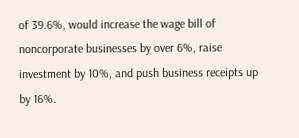of 39.6%, would increase the wage bill of noncorporate businesses by over 6%, raise investment by 10%, and push business receipts up by 16%.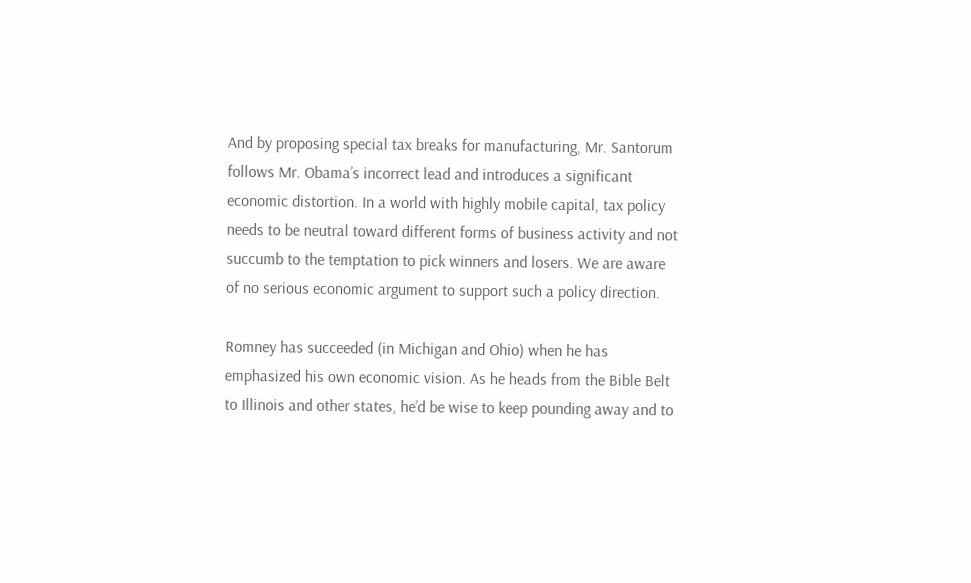And by proposing special tax breaks for manufacturing, Mr. Santorum follows Mr. Obama’s incorrect lead and introduces a significant economic distortion. In a world with highly mobile capital, tax policy needs to be neutral toward different forms of business activity and not succumb to the temptation to pick winners and losers. We are aware of no serious economic argument to support such a policy direction.

Romney has succeeded (in Michigan and Ohio) when he has emphasized his own economic vision. As he heads from the Bible Belt to Illinois and other states, he’d be wise to keep pounding away and to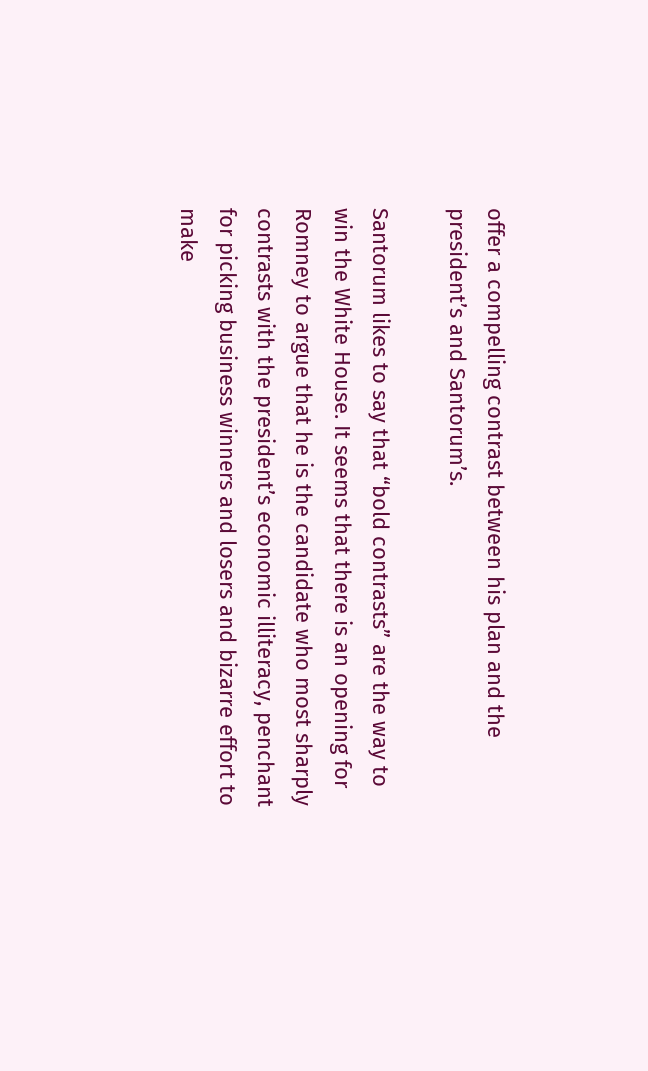offer a compelling contrast between his plan and the president’s and Santorum’s.

Santorum likes to say that “bold contrasts” are the way to win the White House. It seems that there is an opening for Romney to argue that he is the candidate who most sharply contrasts with the president’s economic illiteracy, penchant for picking business winners and losers and bizarre effort to make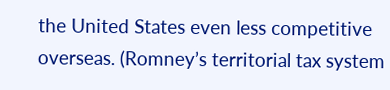the United States even less competitive overseas. (Romney’s territorial tax system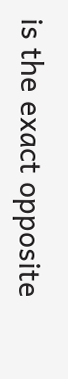is the exact opposite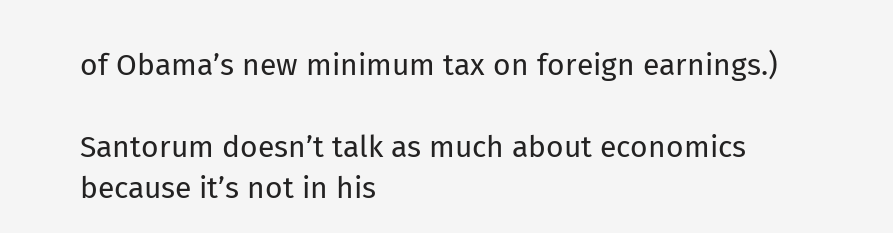of Obama’s new minimum tax on foreign earnings.)

Santorum doesn’t talk as much about economics because it’s not in his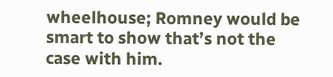wheelhouse; Romney would be smart to show that’s not the case with him.